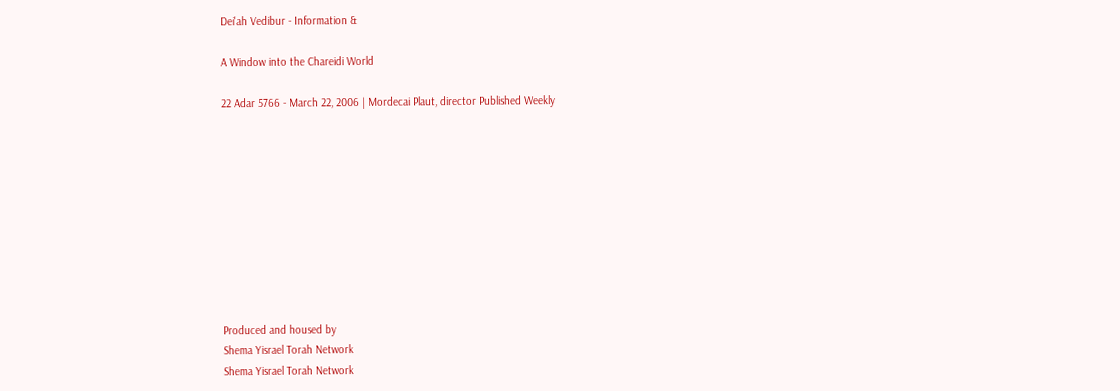Dei'ah Vedibur - Information &

A Window into the Chareidi World

22 Adar 5766 - March 22, 2006 | Mordecai Plaut, director Published Weekly










Produced and housed by
Shema Yisrael Torah Network
Shema Yisrael Torah Network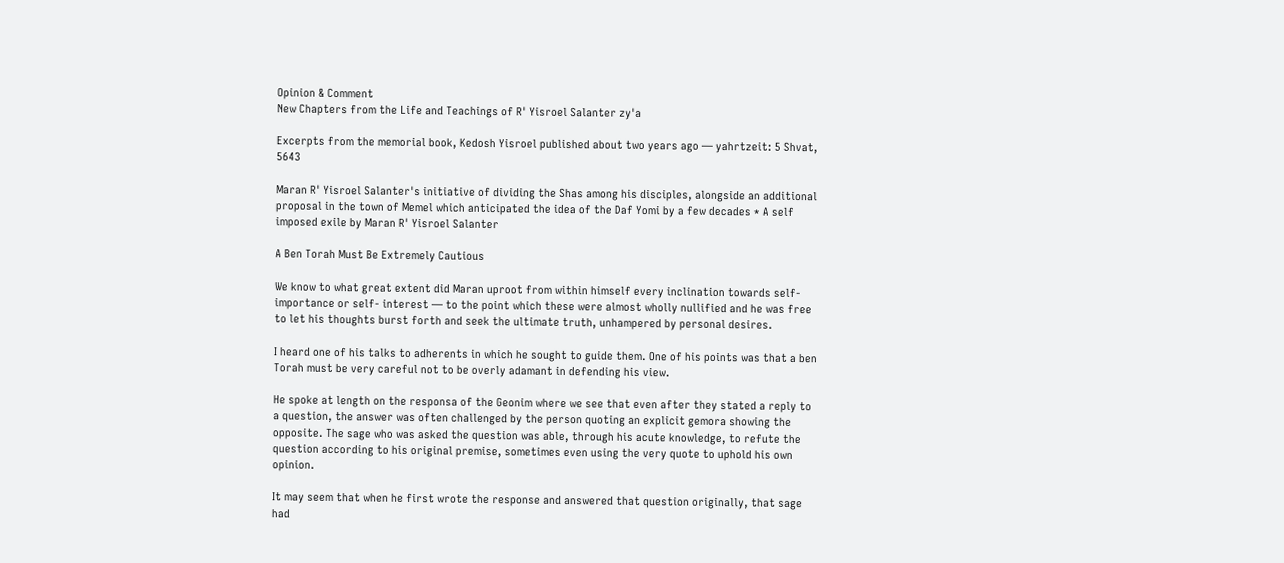Opinion & Comment
New Chapters from the Life and Teachings of R' Yisroel Salanter zy'a

Excerpts from the memorial book, Kedosh Yisroel published about two years ago — yahrtzeit: 5 Shvat, 5643

Maran R' Yisroel Salanter's initiative of dividing the Shas among his disciples, alongside an additional proposal in the town of Memel which anticipated the idea of the Daf Yomi by a few decades * A self imposed exile by Maran R' Yisroel Salanter

A Ben Torah Must Be Extremely Cautious

We know to what great extent did Maran uproot from within himself every inclination towards self-importance or self- interest — to the point which these were almost wholly nullified and he was free to let his thoughts burst forth and seek the ultimate truth, unhampered by personal desires.

I heard one of his talks to adherents in which he sought to guide them. One of his points was that a ben Torah must be very careful not to be overly adamant in defending his view.

He spoke at length on the responsa of the Geonim where we see that even after they stated a reply to a question, the answer was often challenged by the person quoting an explicit gemora showing the opposite. The sage who was asked the question was able, through his acute knowledge, to refute the question according to his original premise, sometimes even using the very quote to uphold his own opinion.

It may seem that when he first wrote the response and answered that question originally, that sage had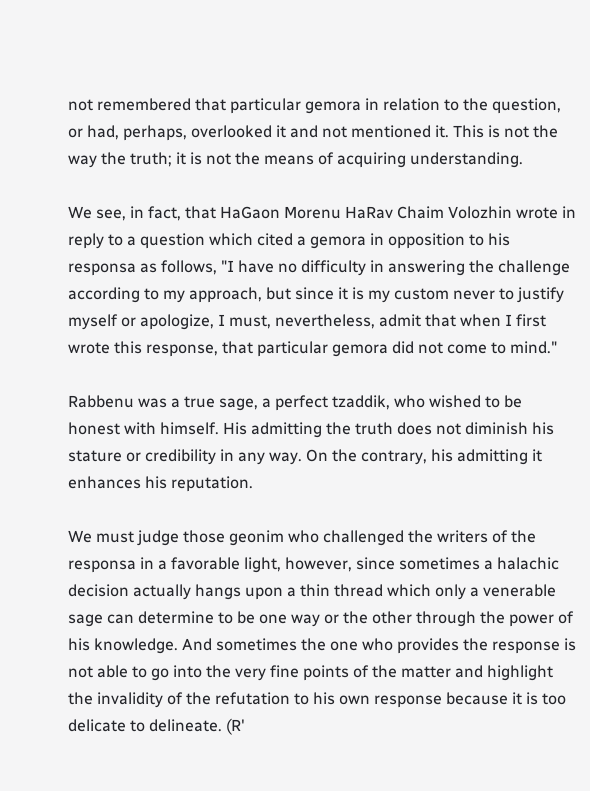not remembered that particular gemora in relation to the question, or had, perhaps, overlooked it and not mentioned it. This is not the way the truth; it is not the means of acquiring understanding.

We see, in fact, that HaGaon Morenu HaRav Chaim Volozhin wrote in reply to a question which cited a gemora in opposition to his responsa as follows, "I have no difficulty in answering the challenge according to my approach, but since it is my custom never to justify myself or apologize, I must, nevertheless, admit that when I first wrote this response, that particular gemora did not come to mind."

Rabbenu was a true sage, a perfect tzaddik, who wished to be honest with himself. His admitting the truth does not diminish his stature or credibility in any way. On the contrary, his admitting it enhances his reputation.

We must judge those geonim who challenged the writers of the responsa in a favorable light, however, since sometimes a halachic decision actually hangs upon a thin thread which only a venerable sage can determine to be one way or the other through the power of his knowledge. And sometimes the one who provides the response is not able to go into the very fine points of the matter and highlight the invalidity of the refutation to his own response because it is too delicate to delineate. (R'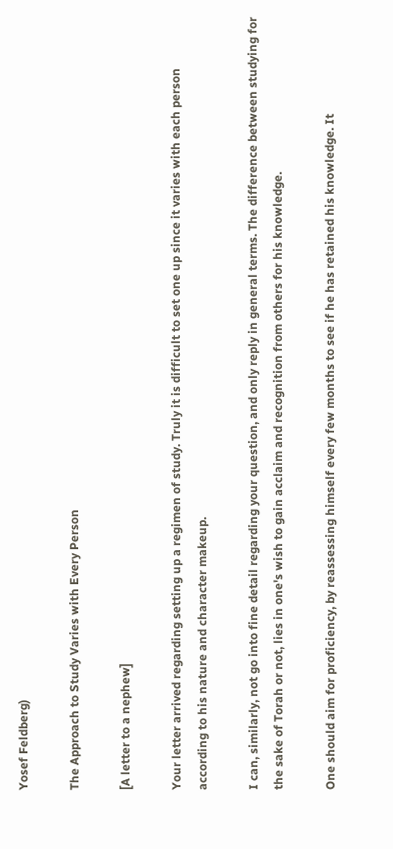Yosef Feldberg)

The Approach to Study Varies with Every Person

[A letter to a nephew]

Your letter arrived regarding setting up a regimen of study. Truly it is difficult to set one up since it varies with each person according to his nature and character makeup.

I can, similarly, not go into fine detail regarding your question, and only reply in general terms. The difference between studying for the sake of Torah or not, lies in one's wish to gain acclaim and recognition from others for his knowledge.

One should aim for proficiency, by reassessing himself every few months to see if he has retained his knowledge. It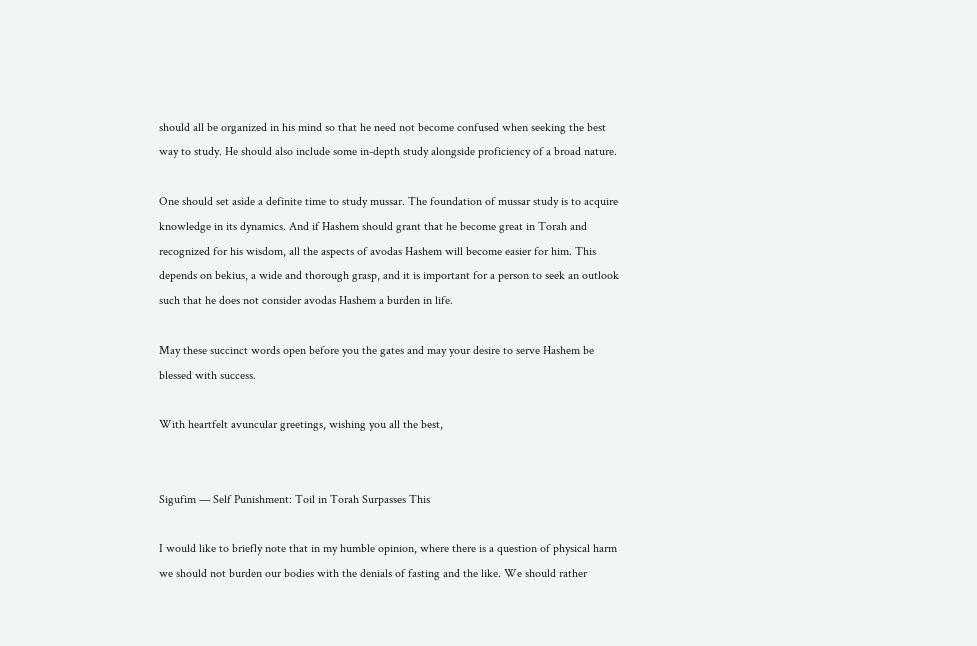should all be organized in his mind so that he need not become confused when seeking the best way to study. He should also include some in-depth study alongside proficiency of a broad nature.

One should set aside a definite time to study mussar. The foundation of mussar study is to acquire knowledge in its dynamics. And if Hashem should grant that he become great in Torah and recognized for his wisdom, all the aspects of avodas Hashem will become easier for him. This depends on bekius, a wide and thorough grasp, and it is important for a person to seek an outlook such that he does not consider avodas Hashem a burden in life.

May these succinct words open before you the gates and may your desire to serve Hashem be blessed with success.

With heartfelt avuncular greetings, wishing you all the best,


Sigufim — Self Punishment: Toil in Torah Surpasses This

I would like to briefly note that in my humble opinion, where there is a question of physical harm we should not burden our bodies with the denials of fasting and the like. We should rather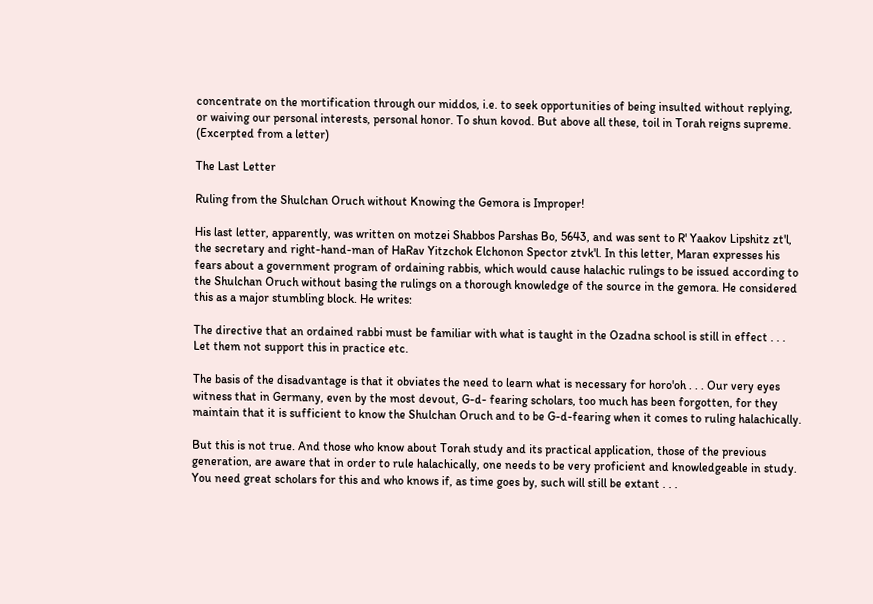concentrate on the mortification through our middos, i.e. to seek opportunities of being insulted without replying, or waiving our personal interests, personal honor. To shun kovod. But above all these, toil in Torah reigns supreme. (Excerpted from a letter)

The Last Letter

Ruling from the Shulchan Oruch without Knowing the Gemora is Improper!

His last letter, apparently, was written on motzei Shabbos Parshas Bo, 5643, and was sent to R' Yaakov Lipshitz zt'l, the secretary and right-hand-man of HaRav Yitzchok Elchonon Spector ztvk'l. In this letter, Maran expresses his fears about a government program of ordaining rabbis, which would cause halachic rulings to be issued according to the Shulchan Oruch without basing the rulings on a thorough knowledge of the source in the gemora. He considered this as a major stumbling block. He writes:

The directive that an ordained rabbi must be familiar with what is taught in the Ozadna school is still in effect . . . Let them not support this in practice etc.

The basis of the disadvantage is that it obviates the need to learn what is necessary for horo'oh . . . Our very eyes witness that in Germany, even by the most devout, G-d- fearing scholars, too much has been forgotten, for they maintain that it is sufficient to know the Shulchan Oruch and to be G-d-fearing when it comes to ruling halachically.

But this is not true. And those who know about Torah study and its practical application, those of the previous generation, are aware that in order to rule halachically, one needs to be very proficient and knowledgeable in study. You need great scholars for this and who knows if, as time goes by, such will still be extant . . .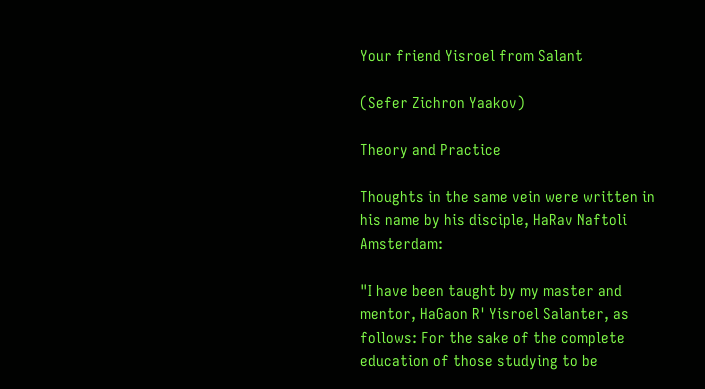Your friend Yisroel from Salant

(Sefer Zichron Yaakov)

Theory and Practice

Thoughts in the same vein were written in his name by his disciple, HaRav Naftoli Amsterdam:

"I have been taught by my master and mentor, HaGaon R' Yisroel Salanter, as follows: For the sake of the complete education of those studying to be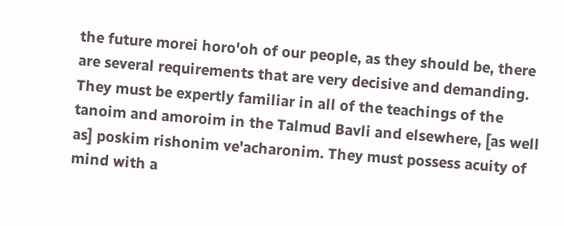the future morei horo'oh of our people, as they should be, there are several requirements that are very decisive and demanding. They must be expertly familiar in all of the teachings of the tanoim and amoroim in the Talmud Bavli and elsewhere, [as well as] poskim rishonim ve'acharonim. They must possess acuity of mind with a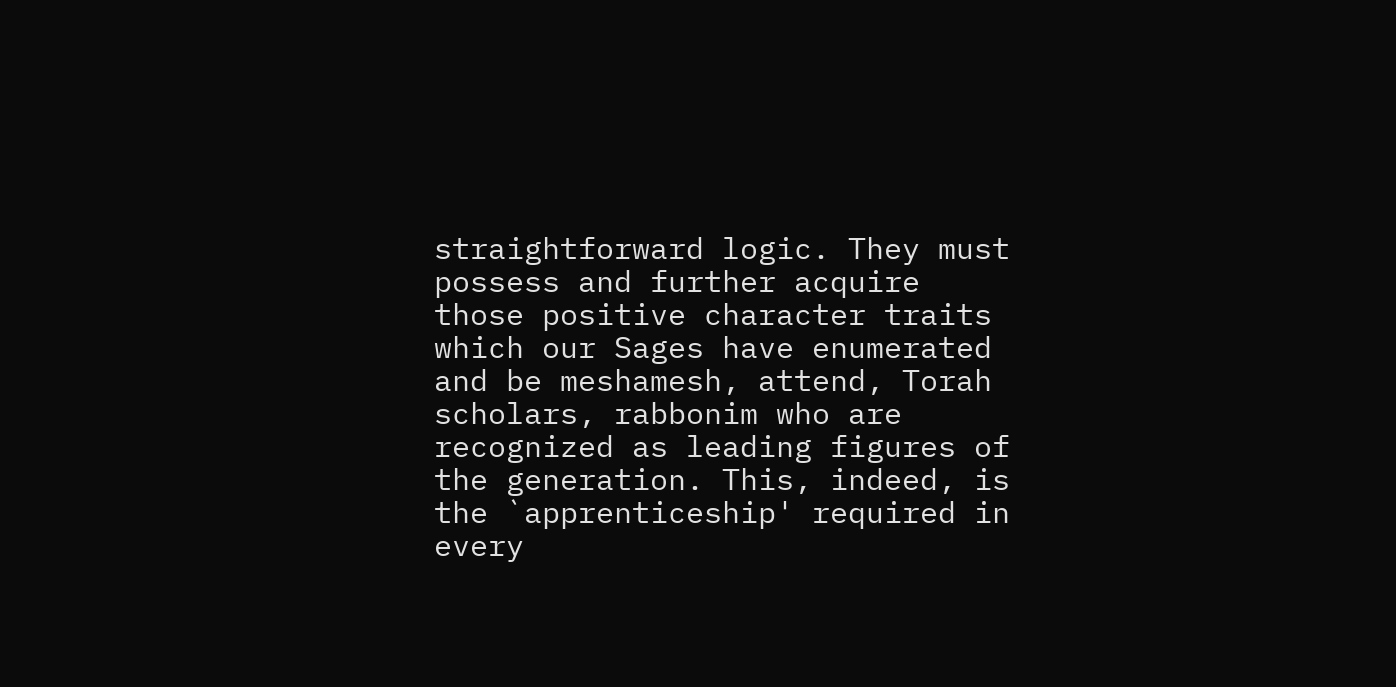straightforward logic. They must possess and further acquire those positive character traits which our Sages have enumerated and be meshamesh, attend, Torah scholars, rabbonim who are recognized as leading figures of the generation. This, indeed, is the `apprenticeship' required in every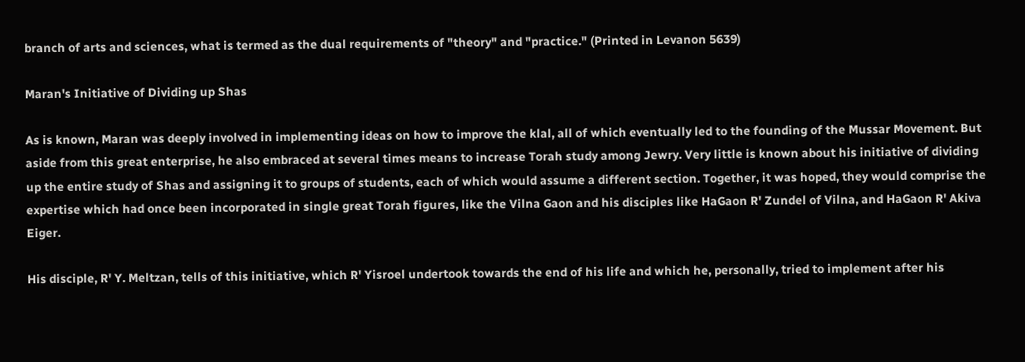branch of arts and sciences, what is termed as the dual requirements of "theory" and "practice." (Printed in Levanon 5639)

Maran's Initiative of Dividing up Shas

As is known, Maran was deeply involved in implementing ideas on how to improve the klal, all of which eventually led to the founding of the Mussar Movement. But aside from this great enterprise, he also embraced at several times means to increase Torah study among Jewry. Very little is known about his initiative of dividing up the entire study of Shas and assigning it to groups of students, each of which would assume a different section. Together, it was hoped, they would comprise the expertise which had once been incorporated in single great Torah figures, like the Vilna Gaon and his disciples like HaGaon R' Zundel of Vilna, and HaGaon R' Akiva Eiger.

His disciple, R' Y. Meltzan, tells of this initiative, which R' Yisroel undertook towards the end of his life and which he, personally, tried to implement after his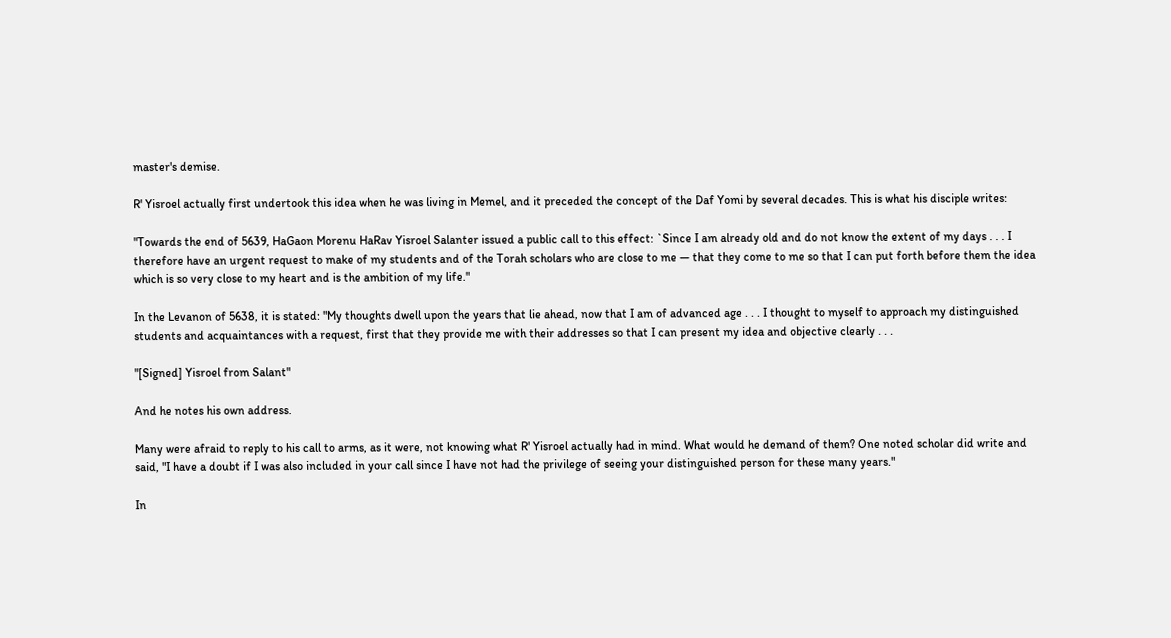master's demise.

R' Yisroel actually first undertook this idea when he was living in Memel, and it preceded the concept of the Daf Yomi by several decades. This is what his disciple writes:

"Towards the end of 5639, HaGaon Morenu HaRav Yisroel Salanter issued a public call to this effect: `Since I am already old and do not know the extent of my days . . . I therefore have an urgent request to make of my students and of the Torah scholars who are close to me — that they come to me so that I can put forth before them the idea which is so very close to my heart and is the ambition of my life."

In the Levanon of 5638, it is stated: "My thoughts dwell upon the years that lie ahead, now that I am of advanced age . . . I thought to myself to approach my distinguished students and acquaintances with a request, first that they provide me with their addresses so that I can present my idea and objective clearly . . .

"[Signed] Yisroel from Salant"

And he notes his own address.

Many were afraid to reply to his call to arms, as it were, not knowing what R' Yisroel actually had in mind. What would he demand of them? One noted scholar did write and said, "I have a doubt if I was also included in your call since I have not had the privilege of seeing your distinguished person for these many years."

In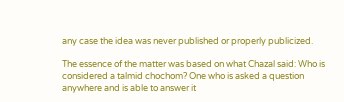any case the idea was never published or properly publicized.

The essence of the matter was based on what Chazal said: Who is considered a talmid chochom? One who is asked a question anywhere and is able to answer it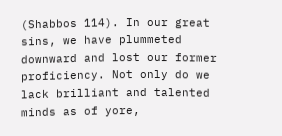(Shabbos 114). In our great sins, we have plummeted downward and lost our former proficiency. Not only do we lack brilliant and talented minds as of yore,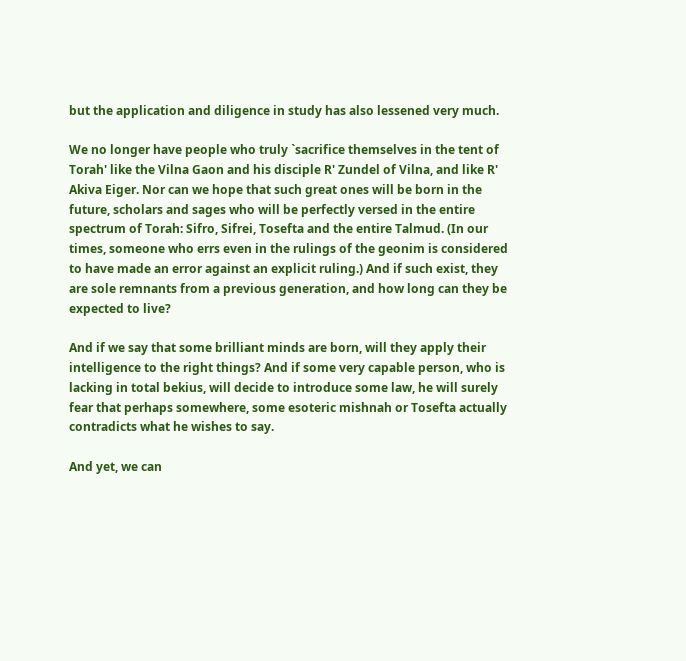but the application and diligence in study has also lessened very much.

We no longer have people who truly `sacrifice themselves in the tent of Torah' like the Vilna Gaon and his disciple R' Zundel of Vilna, and like R' Akiva Eiger. Nor can we hope that such great ones will be born in the future, scholars and sages who will be perfectly versed in the entire spectrum of Torah: Sifro, Sifrei, Tosefta and the entire Talmud. (In our times, someone who errs even in the rulings of the geonim is considered to have made an error against an explicit ruling.) And if such exist, they are sole remnants from a previous generation, and how long can they be expected to live?

And if we say that some brilliant minds are born, will they apply their intelligence to the right things? And if some very capable person, who is lacking in total bekius, will decide to introduce some law, he will surely fear that perhaps somewhere, some esoteric mishnah or Tosefta actually contradicts what he wishes to say.

And yet, we can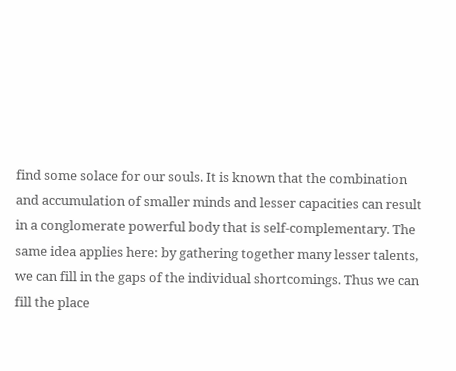find some solace for our souls. It is known that the combination and accumulation of smaller minds and lesser capacities can result in a conglomerate powerful body that is self-complementary. The same idea applies here: by gathering together many lesser talents, we can fill in the gaps of the individual shortcomings. Thus we can fill the place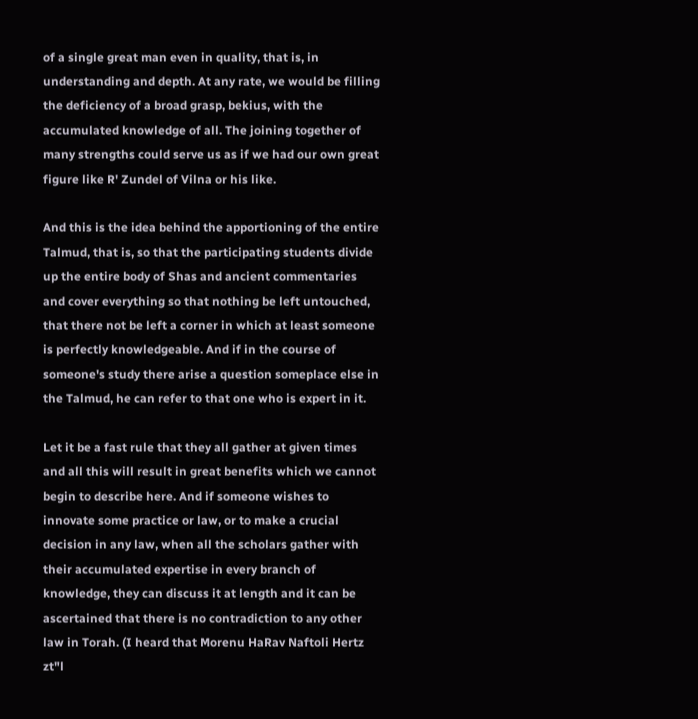of a single great man even in quality, that is, in understanding and depth. At any rate, we would be filling the deficiency of a broad grasp, bekius, with the accumulated knowledge of all. The joining together of many strengths could serve us as if we had our own great figure like R' Zundel of Vilna or his like.

And this is the idea behind the apportioning of the entire Talmud, that is, so that the participating students divide up the entire body of Shas and ancient commentaries and cover everything so that nothing be left untouched, that there not be left a corner in which at least someone is perfectly knowledgeable. And if in the course of someone's study there arise a question someplace else in the Talmud, he can refer to that one who is expert in it.

Let it be a fast rule that they all gather at given times and all this will result in great benefits which we cannot begin to describe here. And if someone wishes to innovate some practice or law, or to make a crucial decision in any law, when all the scholars gather with their accumulated expertise in every branch of knowledge, they can discuss it at length and it can be ascertained that there is no contradiction to any other law in Torah. (I heard that Morenu HaRav Naftoli Hertz zt"l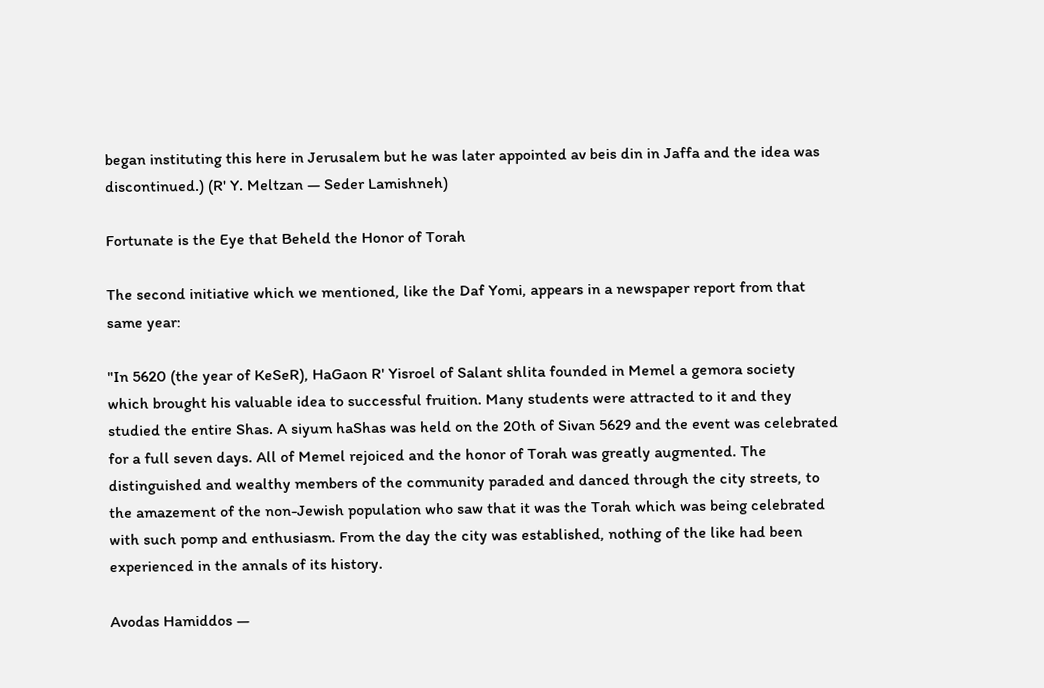began instituting this here in Jerusalem but he was later appointed av beis din in Jaffa and the idea was discontinued.) (R' Y. Meltzan — Seder Lamishneh)

Fortunate is the Eye that Beheld the Honor of Torah

The second initiative which we mentioned, like the Daf Yomi, appears in a newspaper report from that same year:

"In 5620 (the year of KeSeR), HaGaon R' Yisroel of Salant shlita founded in Memel a gemora society which brought his valuable idea to successful fruition. Many students were attracted to it and they studied the entire Shas. A siyum haShas was held on the 20th of Sivan 5629 and the event was celebrated for a full seven days. All of Memel rejoiced and the honor of Torah was greatly augmented. The distinguished and wealthy members of the community paraded and danced through the city streets, to the amazement of the non-Jewish population who saw that it was the Torah which was being celebrated with such pomp and enthusiasm. From the day the city was established, nothing of the like had been experienced in the annals of its history.

Avodas Hamiddos —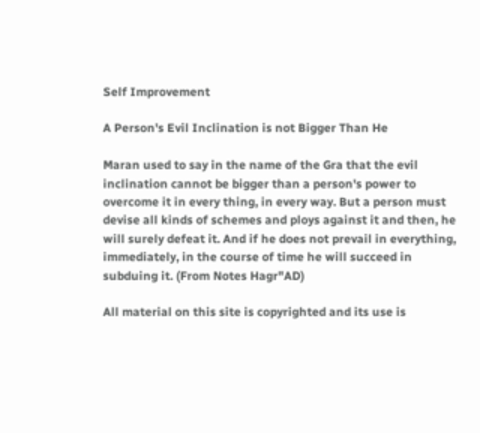Self Improvement

A Person's Evil Inclination is not Bigger Than He

Maran used to say in the name of the Gra that the evil inclination cannot be bigger than a person's power to overcome it in every thing, in every way. But a person must devise all kinds of schemes and ploys against it and then, he will surely defeat it. And if he does not prevail in everything, immediately, in the course of time he will succeed in subduing it. (From Notes Hagr"AD)

All material on this site is copyrighted and its use is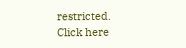restricted.
Click here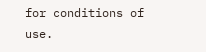for conditions of use.